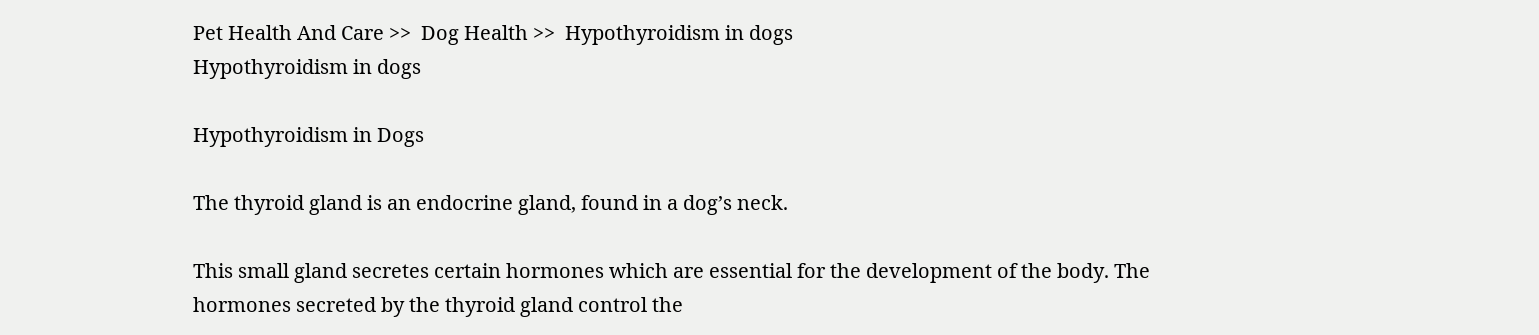Pet Health And Care >>  Dog Health >>  Hypothyroidism in dogs
Hypothyroidism in dogs

Hypothyroidism in Dogs

The thyroid gland is an endocrine gland, found in a dog’s neck.

This small gland secretes certain hormones which are essential for the development of the body. The hormones secreted by the thyroid gland control the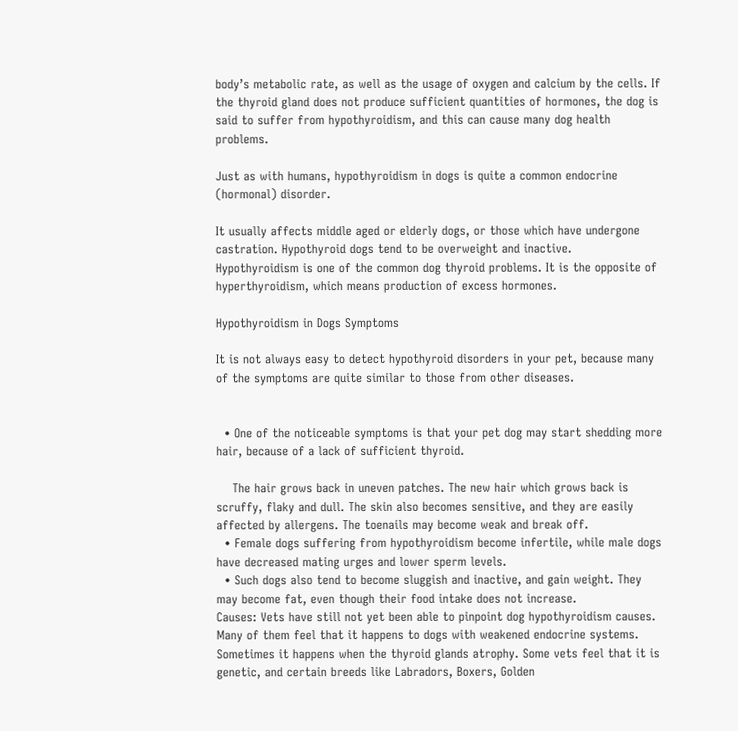body’s metabolic rate, as well as the usage of oxygen and calcium by the cells. If the thyroid gland does not produce sufficient quantities of hormones, the dog is said to suffer from hypothyroidism, and this can cause many dog health problems.

Just as with humans, hypothyroidism in dogs is quite a common endocrine (hormonal) disorder.

It usually affects middle aged or elderly dogs, or those which have undergone castration. Hypothyroid dogs tend to be overweight and inactive.
Hypothyroidism is one of the common dog thyroid problems. It is the opposite of hyperthyroidism, which means production of excess hormones.

Hypothyroidism in Dogs Symptoms

It is not always easy to detect hypothyroid disorders in your pet, because many of the symptoms are quite similar to those from other diseases.


  • One of the noticeable symptoms is that your pet dog may start shedding more hair, because of a lack of sufficient thyroid.

    The hair grows back in uneven patches. The new hair which grows back is scruffy, flaky and dull. The skin also becomes sensitive, and they are easily affected by allergens. The toenails may become weak and break off.
  • Female dogs suffering from hypothyroidism become infertile, while male dogs have decreased mating urges and lower sperm levels.
  • Such dogs also tend to become sluggish and inactive, and gain weight. They may become fat, even though their food intake does not increase.
Causes: Vets have still not yet been able to pinpoint dog hypothyroidism causes. Many of them feel that it happens to dogs with weakened endocrine systems. Sometimes it happens when the thyroid glands atrophy. Some vets feel that it is genetic, and certain breeds like Labradors, Boxers, Golden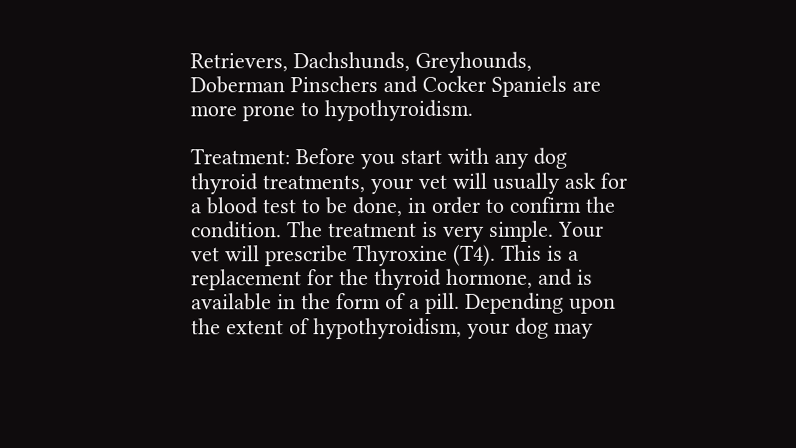Retrievers, Dachshunds, Greyhounds, Doberman Pinschers and Cocker Spaniels are more prone to hypothyroidism.

Treatment: Before you start with any dog thyroid treatments, your vet will usually ask for a blood test to be done, in order to confirm the condition. The treatment is very simple. Your vet will prescribe Thyroxine (T4). This is a replacement for the thyroid hormone, and is available in the form of a pill. Depending upon the extent of hypothyroidism, your dog may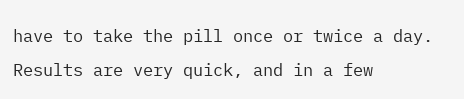have to take the pill once or twice a day. Results are very quick, and in a few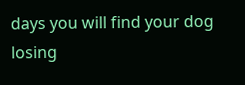days you will find your dog losing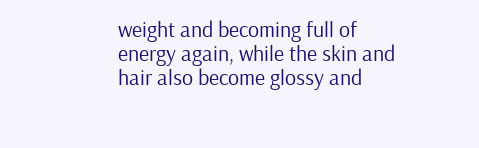weight and becoming full of energy again, while the skin and hair also become glossy and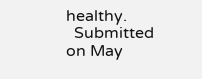healthy.
  Submitted on May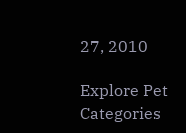27, 2010

Explore Pet Categories